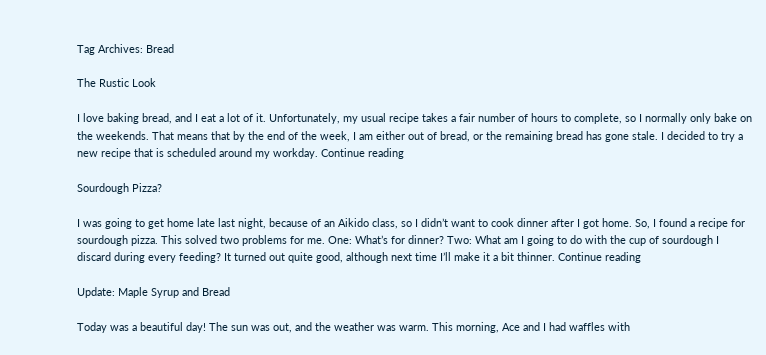Tag Archives: Bread

The Rustic Look

I love baking bread, and I eat a lot of it. Unfortunately, my usual recipe takes a fair number of hours to complete, so I normally only bake on the weekends. That means that by the end of the week, I am either out of bread, or the remaining bread has gone stale. I decided to try a new recipe that is scheduled around my workday. Continue reading

Sourdough Pizza?

I was going to get home late last night, because of an Aikido class, so I didn’t want to cook dinner after I got home. So, I found a recipe for sourdough pizza. This solved two problems for me. One: What’s for dinner? Two: What am I going to do with the cup of sourdough I discard during every feeding? It turned out quite good, although next time I’ll make it a bit thinner. Continue reading

Update: Maple Syrup and Bread

Today was a beautiful day! The sun was out, and the weather was warm. This morning, Ace and I had waffles with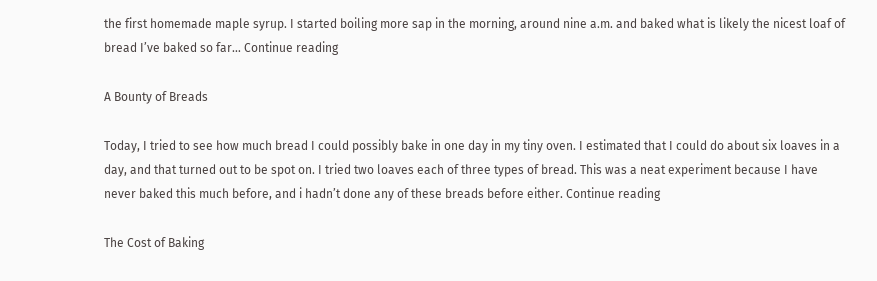the first homemade maple syrup. I started boiling more sap in the morning, around nine a.m. and baked what is likely the nicest loaf of bread I’ve baked so far… Continue reading

A Bounty of Breads

Today, I tried to see how much bread I could possibly bake in one day in my tiny oven. I estimated that I could do about six loaves in a day, and that turned out to be spot on. I tried two loaves each of three types of bread. This was a neat experiment because I have never baked this much before, and i hadn’t done any of these breads before either. Continue reading

The Cost of Baking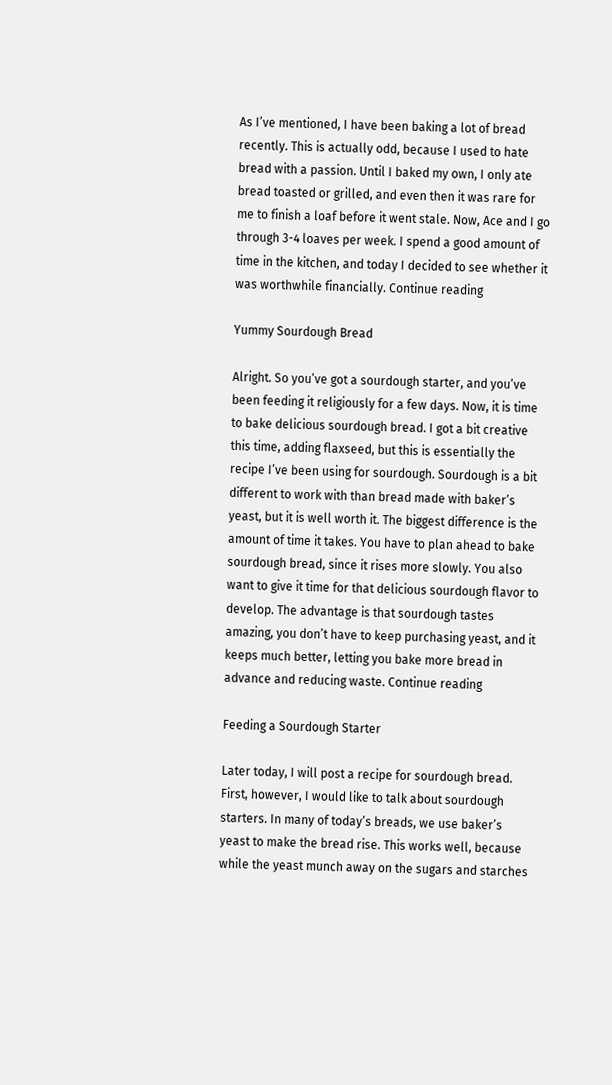As I’ve mentioned, I have been baking a lot of bread recently. This is actually odd, because I used to hate bread with a passion. Until I baked my own, I only ate bread toasted or grilled, and even then it was rare for me to finish a loaf before it went stale. Now, Ace and I go through 3-4 loaves per week. I spend a good amount of time in the kitchen, and today I decided to see whether it was worthwhile financially. Continue reading

Yummy Sourdough Bread

Alright. So you’ve got a sourdough starter, and you’ve been feeding it religiously for a few days. Now, it is time to bake delicious sourdough bread. I got a bit creative this time, adding flaxseed, but this is essentially the recipe I’ve been using for sourdough. Sourdough is a bit different to work with than bread made with baker’s yeast, but it is well worth it. The biggest difference is the amount of time it takes. You have to plan ahead to bake sourdough bread, since it rises more slowly. You also want to give it time for that delicious sourdough flavor to develop. The advantage is that sourdough tastes amazing, you don’t have to keep purchasing yeast, and it keeps much better, letting you bake more bread in advance and reducing waste. Continue reading

Feeding a Sourdough Starter

Later today, I will post a recipe for sourdough bread. First, however, I would like to talk about sourdough starters. In many of today’s breads, we use baker’s yeast to make the bread rise. This works well, because while the yeast munch away on the sugars and starches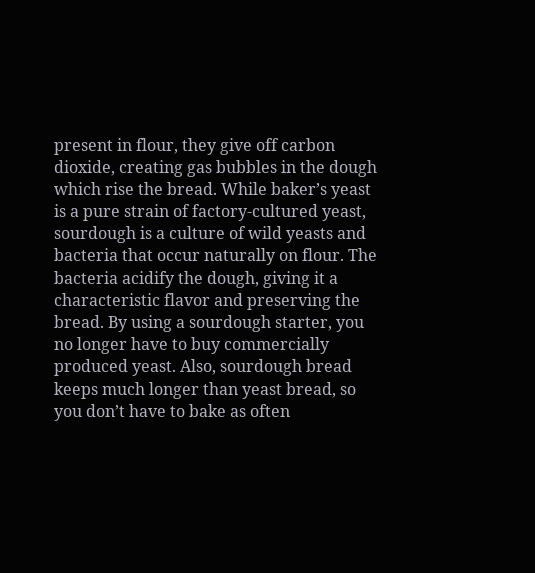present in flour, they give off carbon dioxide, creating gas bubbles in the dough which rise the bread. While baker’s yeast is a pure strain of factory-cultured yeast, sourdough is a culture of wild yeasts and bacteria that occur naturally on flour. The bacteria acidify the dough, giving it a characteristic flavor and preserving the bread. By using a sourdough starter, you no longer have to buy commercially produced yeast. Also, sourdough bread keeps much longer than yeast bread, so you don’t have to bake as often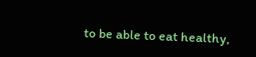to be able to eat healthy,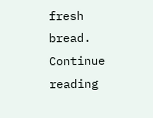fresh bread. Continue reading